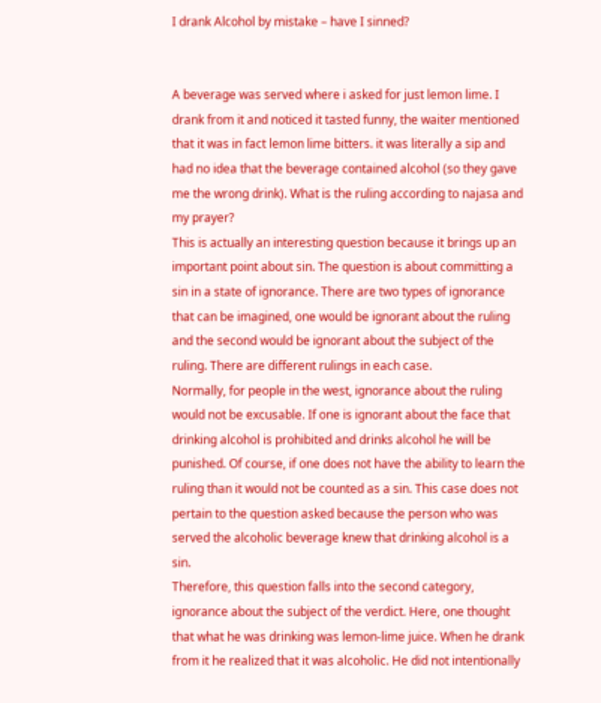I drank Alcohol by mistake – have I sinned?


A beverage was served where i asked for just lemon lime. I drank from it and noticed it tasted funny, the waiter mentioned that it was in fact lemon lime bitters. it was literally a sip and had no idea that the beverage contained alcohol (so they gave me the wrong drink). What is the ruling according to najasa and my prayer?
This is actually an interesting question because it brings up an important point about sin. The question is about committing a sin in a state of ignorance. There are two types of ignorance that can be imagined, one would be ignorant about the ruling and the second would be ignorant about the subject of the ruling. There are different rulings in each case.
Normally, for people in the west, ignorance about the ruling would not be excusable. If one is ignorant about the face that drinking alcohol is prohibited and drinks alcohol he will be punished. Of course, if one does not have the ability to learn the ruling than it would not be counted as a sin. This case does not pertain to the question asked because the person who was served the alcoholic beverage knew that drinking alcohol is a sin.
Therefore, this question falls into the second category, ignorance about the subject of the verdict. Here, one thought that what he was drinking was lemon-lime juice. When he drank from it he realized that it was alcoholic. He did not intentionally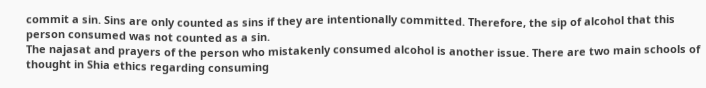commit a sin. Sins are only counted as sins if they are intentionally committed. Therefore, the sip of alcohol that this person consumed was not counted as a sin.
The najasat and prayers of the person who mistakenly consumed alcohol is another issue. There are two main schools of thought in Shia ethics regarding consuming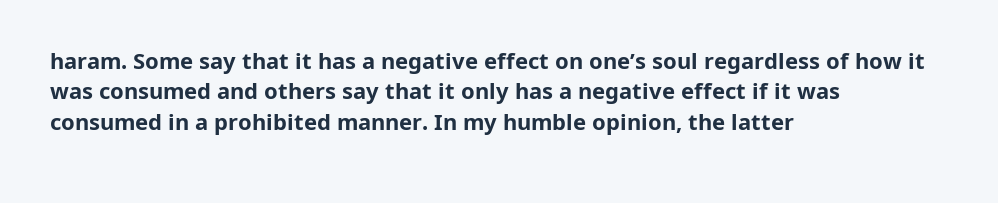haram. Some say that it has a negative effect on one’s soul regardless of how it was consumed and others say that it only has a negative effect if it was consumed in a prohibited manner. In my humble opinion, the latter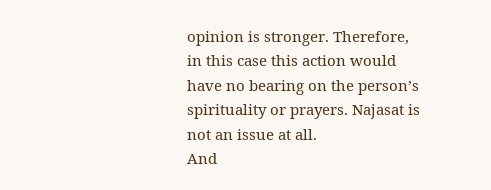opinion is stronger. Therefore, in this case this action would have no bearing on the person’s spirituality or prayers. Najasat is not an issue at all.
And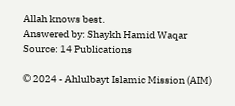Allah knows best.
Answered by: Shaykh Hamid Waqar
Source: 14 Publications

© 2024 - Ahlulbayt Islamic Mission (AIM)